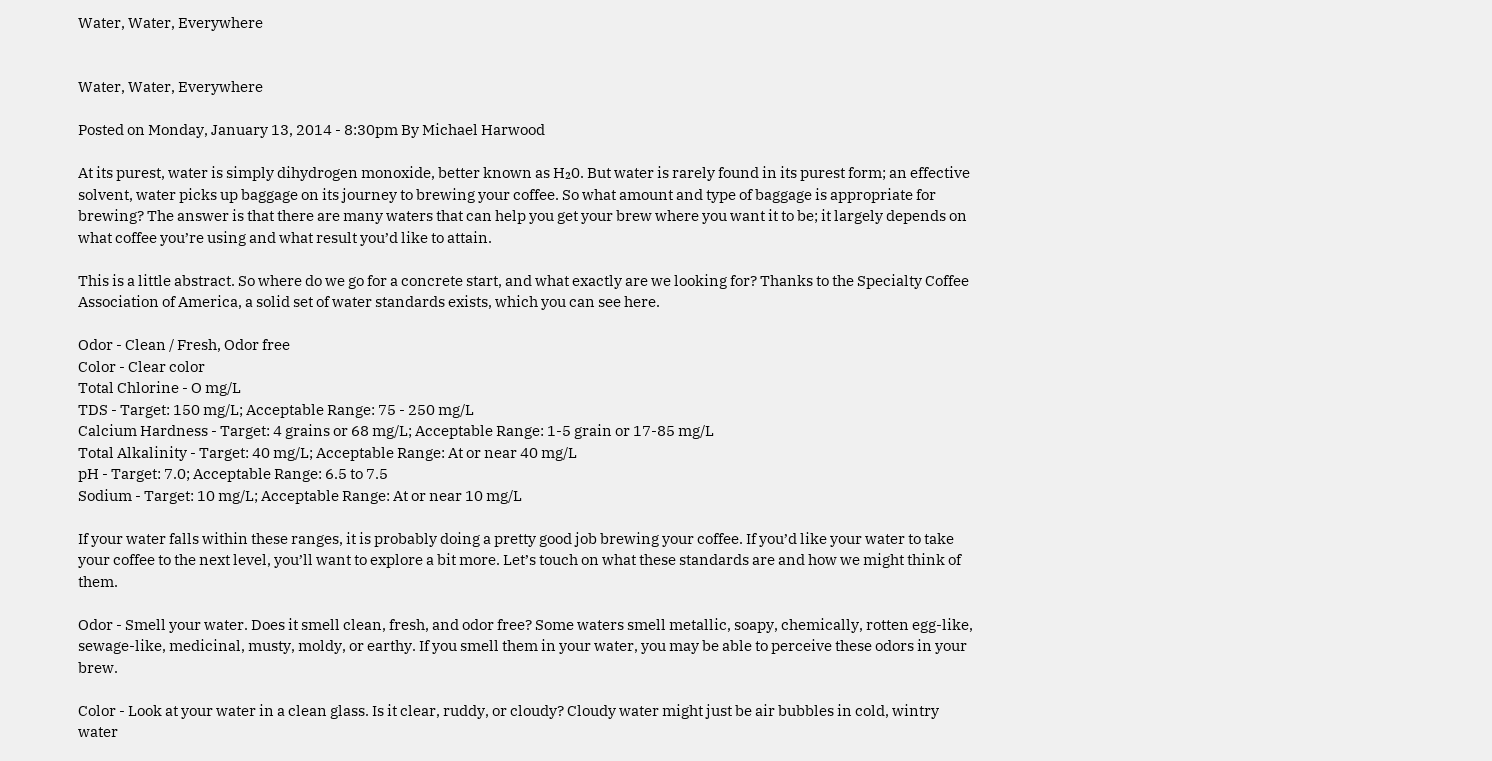Water, Water, Everywhere


Water, Water, Everywhere

Posted on Monday, January 13, 2014 - 8:30pm By Michael Harwood

At its purest, water is simply dihydrogen monoxide, better known as H₂0. But water is rarely found in its purest form; an effective solvent, water picks up baggage on its journey to brewing your coffee. So what amount and type of baggage is appropriate for brewing? The answer is that there are many waters that can help you get your brew where you want it to be; it largely depends on what coffee you’re using and what result you’d like to attain.

This is a little abstract. So where do we go for a concrete start, and what exactly are we looking for? Thanks to the Specialty Coffee Association of America, a solid set of water standards exists, which you can see here.

Odor - Clean / Fresh, Odor free
Color - Clear color
Total Chlorine - O mg/L
TDS - Target: 150 mg/L; Acceptable Range: 75 - 250 mg/L
Calcium Hardness - Target: 4 grains or 68 mg/L; Acceptable Range: 1-5 grain or 17-85 mg/L
Total Alkalinity - Target: 40 mg/L; Acceptable Range: At or near 40 mg/L
pH - Target: 7.0; Acceptable Range: 6.5 to 7.5
Sodium - Target: 10 mg/L; Acceptable Range: At or near 10 mg/L

If your water falls within these ranges, it is probably doing a pretty good job brewing your coffee. If you’d like your water to take your coffee to the next level, you’ll want to explore a bit more. Let’s touch on what these standards are and how we might think of them.

Odor - Smell your water. Does it smell clean, fresh, and odor free? Some waters smell metallic, soapy, chemically, rotten egg-like, sewage-like, medicinal, musty, moldy, or earthy. If you smell them in your water, you may be able to perceive these odors in your brew.

Color - Look at your water in a clean glass. Is it clear, ruddy, or cloudy? Cloudy water might just be air bubbles in cold, wintry water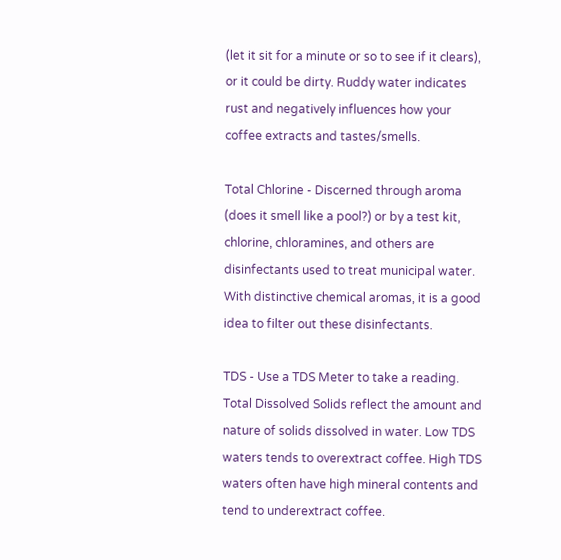(let it sit for a minute or so to see if it clears), or it could be dirty. Ruddy water indicates rust and negatively influences how your coffee extracts and tastes/smells.

Total Chlorine - Discerned through aroma (does it smell like a pool?) or by a test kit, chlorine, chloramines, and others are disinfectants used to treat municipal water. With distinctive chemical aromas, it is a good idea to filter out these disinfectants.

TDS - Use a TDS Meter to take a reading. Total Dissolved Solids reflect the amount and nature of solids dissolved in water. Low TDS waters tends to overextract coffee. High TDS waters often have high mineral contents and tend to underextract coffee.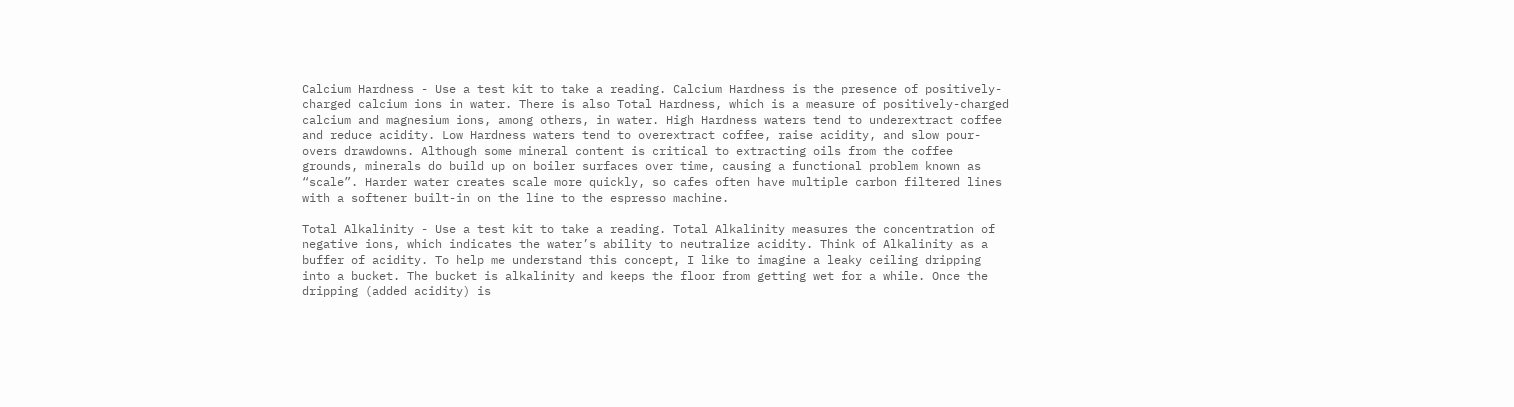Calcium Hardness - Use a test kit to take a reading. Calcium Hardness is the presence of positively-charged calcium ions in water. There is also Total Hardness, which is a measure of positively-charged calcium and magnesium ions, among others, in water. High Hardness waters tend to underextract coffee and reduce acidity. Low Hardness waters tend to overextract coffee, raise acidity, and slow pour-overs drawdowns. Although some mineral content is critical to extracting oils from the coffee grounds, minerals do build up on boiler surfaces over time, causing a functional problem known as “scale”. Harder water creates scale more quickly, so cafes often have multiple carbon filtered lines with a softener built-in on the line to the espresso machine.

Total Alkalinity - Use a test kit to take a reading. Total Alkalinity measures the concentration of negative ions, which indicates the water’s ability to neutralize acidity. Think of Alkalinity as a buffer of acidity. To help me understand this concept, I like to imagine a leaky ceiling dripping into a bucket. The bucket is alkalinity and keeps the floor from getting wet for a while. Once the dripping (added acidity) is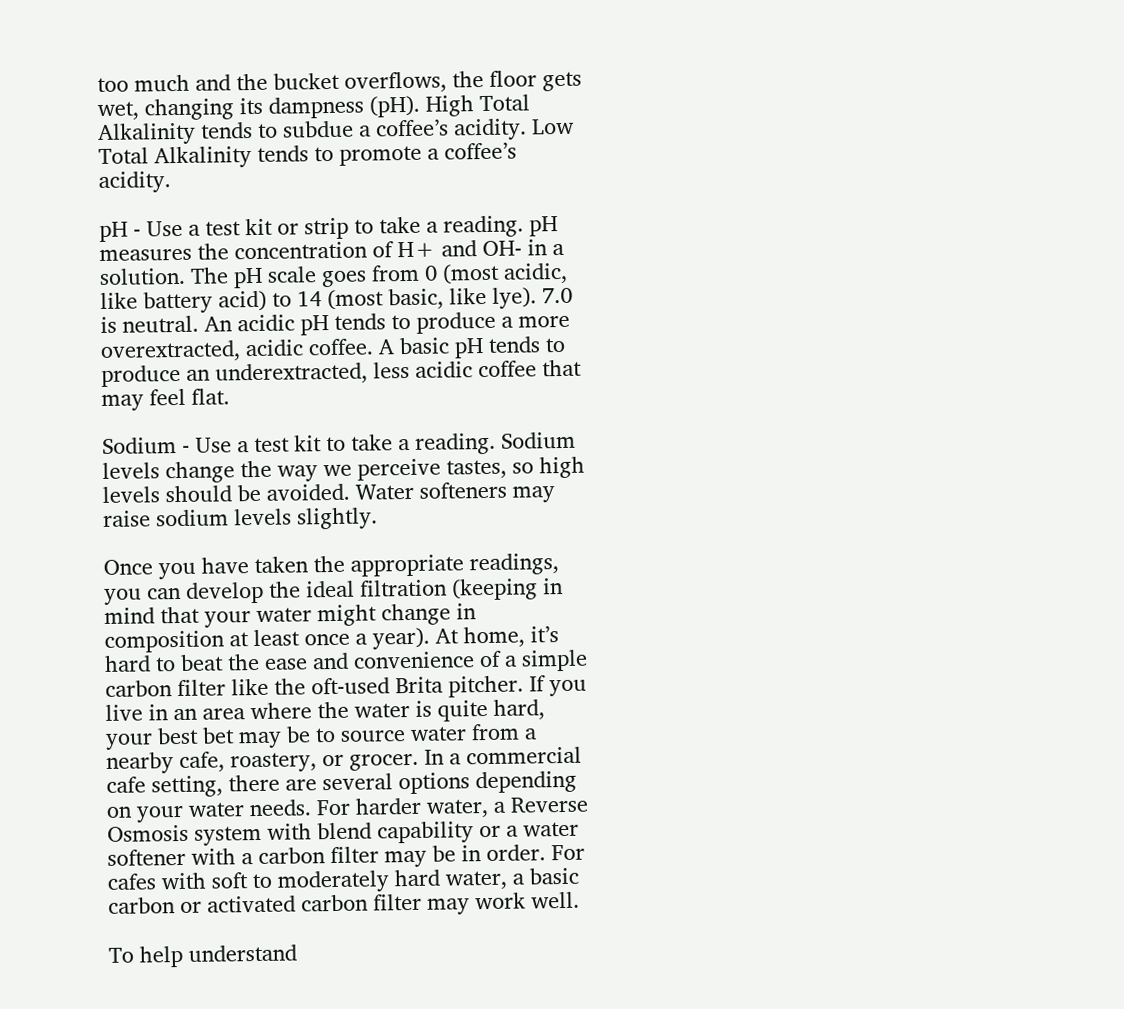too much and the bucket overflows, the floor gets wet, changing its dampness (pH). High Total Alkalinity tends to subdue a coffee’s acidity. Low Total Alkalinity tends to promote a coffee’s acidity.

pH - Use a test kit or strip to take a reading. pH measures the concentration of H+ and OH- in a solution. The pH scale goes from 0 (most acidic, like battery acid) to 14 (most basic, like lye). 7.0 is neutral. An acidic pH tends to produce a more overextracted, acidic coffee. A basic pH tends to produce an underextracted, less acidic coffee that may feel flat.

Sodium - Use a test kit to take a reading. Sodium levels change the way we perceive tastes, so high levels should be avoided. Water softeners may raise sodium levels slightly.

Once you have taken the appropriate readings, you can develop the ideal filtration (keeping in mind that your water might change in composition at least once a year). At home, it’s hard to beat the ease and convenience of a simple carbon filter like the oft-used Brita pitcher. If you live in an area where the water is quite hard, your best bet may be to source water from a nearby cafe, roastery, or grocer. In a commercial cafe setting, there are several options depending on your water needs. For harder water, a Reverse Osmosis system with blend capability or a water softener with a carbon filter may be in order. For cafes with soft to moderately hard water, a basic carbon or activated carbon filter may work well.

To help understand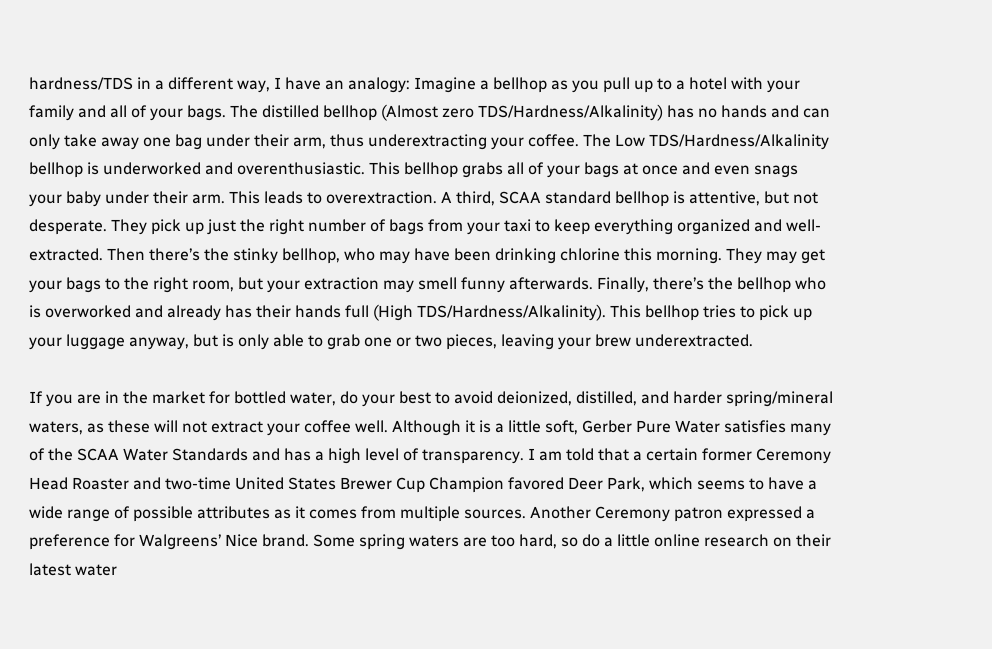hardness/TDS in a different way, I have an analogy: Imagine a bellhop as you pull up to a hotel with your family and all of your bags. The distilled bellhop (Almost zero TDS/Hardness/Alkalinity) has no hands and can only take away one bag under their arm, thus underextracting your coffee. The Low TDS/Hardness/Alkalinity bellhop is underworked and overenthusiastic. This bellhop grabs all of your bags at once and even snags your baby under their arm. This leads to overextraction. A third, SCAA standard bellhop is attentive, but not desperate. They pick up just the right number of bags from your taxi to keep everything organized and well-extracted. Then there’s the stinky bellhop, who may have been drinking chlorine this morning. They may get your bags to the right room, but your extraction may smell funny afterwards. Finally, there’s the bellhop who is overworked and already has their hands full (High TDS/Hardness/Alkalinity). This bellhop tries to pick up your luggage anyway, but is only able to grab one or two pieces, leaving your brew underextracted.

If you are in the market for bottled water, do your best to avoid deionized, distilled, and harder spring/mineral waters, as these will not extract your coffee well. Although it is a little soft, Gerber Pure Water satisfies many of the SCAA Water Standards and has a high level of transparency. I am told that a certain former Ceremony Head Roaster and two-time United States Brewer Cup Champion favored Deer Park, which seems to have a wide range of possible attributes as it comes from multiple sources. Another Ceremony patron expressed a preference for Walgreens’ Nice brand. Some spring waters are too hard, so do a little online research on their latest water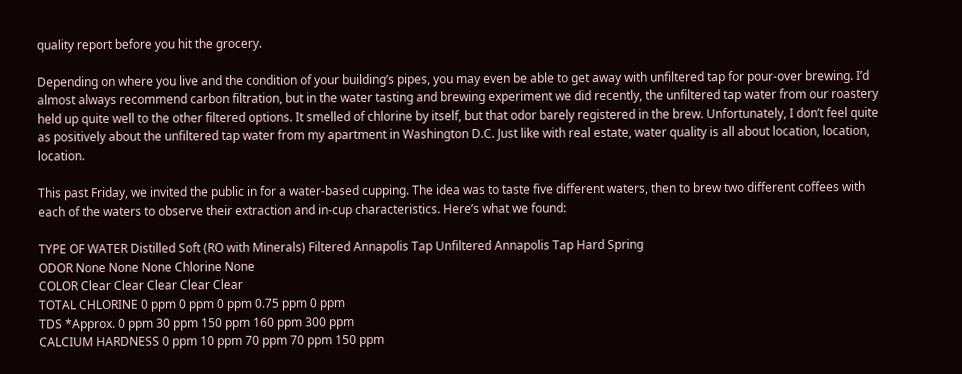quality report before you hit the grocery.

Depending on where you live and the condition of your building’s pipes, you may even be able to get away with unfiltered tap for pour-over brewing. I’d almost always recommend carbon filtration, but in the water tasting and brewing experiment we did recently, the unfiltered tap water from our roastery held up quite well to the other filtered options. It smelled of chlorine by itself, but that odor barely registered in the brew. Unfortunately, I don’t feel quite as positively about the unfiltered tap water from my apartment in Washington D.C. Just like with real estate, water quality is all about location, location, location.

This past Friday, we invited the public in for a water-based cupping. The idea was to taste five different waters, then to brew two different coffees with each of the waters to observe their extraction and in-cup characteristics. Here’s what we found:

TYPE OF WATER Distilled Soft (RO with Minerals) Filtered Annapolis Tap Unfiltered Annapolis Tap Hard Spring
ODOR None None None Chlorine None
COLOR Clear Clear Clear Clear Clear
TOTAL CHLORINE 0 ppm 0 ppm 0 ppm 0.75 ppm 0 ppm
TDS *Approx. 0 ppm 30 ppm 150 ppm 160 ppm 300 ppm
CALCIUM HARDNESS 0 ppm 10 ppm 70 ppm 70 ppm 150 ppm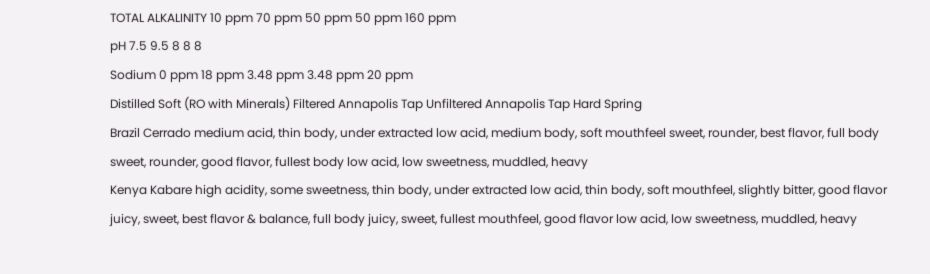TOTAL ALKALINITY 10 ppm 70 ppm 50 ppm 50 ppm 160 ppm
pH 7.5 9.5 8 8 8
Sodium 0 ppm 18 ppm 3.48 ppm 3.48 ppm 20 ppm
Distilled Soft (RO with Minerals) Filtered Annapolis Tap Unfiltered Annapolis Tap Hard Spring
Brazil Cerrado medium acid, thin body, under extracted low acid, medium body, soft mouthfeel sweet, rounder, best flavor, full body sweet, rounder, good flavor, fullest body low acid, low sweetness, muddled, heavy
Kenya Kabare high acidity, some sweetness, thin body, under extracted low acid, thin body, soft mouthfeel, slightly bitter, good flavor juicy, sweet, best flavor & balance, full body juicy, sweet, fullest mouthfeel, good flavor low acid, low sweetness, muddled, heavy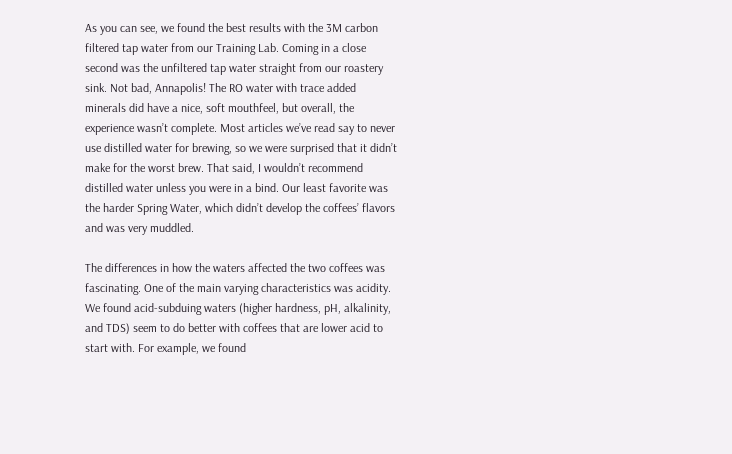As you can see, we found the best results with the 3M carbon filtered tap water from our Training Lab. Coming in a close second was the unfiltered tap water straight from our roastery sink. Not bad, Annapolis! The RO water with trace added minerals did have a nice, soft mouthfeel, but overall, the experience wasn’t complete. Most articles we’ve read say to never use distilled water for brewing, so we were surprised that it didn’t make for the worst brew. That said, I wouldn’t recommend distilled water unless you were in a bind. Our least favorite was the harder Spring Water, which didn’t develop the coffees’ flavors and was very muddled.

The differences in how the waters affected the two coffees was fascinating. One of the main varying characteristics was acidity. We found acid-subduing waters (higher hardness, pH, alkalinity, and TDS) seem to do better with coffees that are lower acid to start with. For example, we found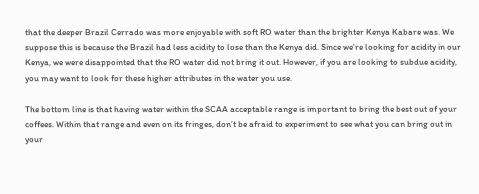that the deeper Brazil Cerrado was more enjoyable with soft RO water than the brighter Kenya Kabare was. We suppose this is because the Brazil had less acidity to lose than the Kenya did. Since we’re looking for acidity in our Kenya, we were disappointed that the RO water did not bring it out. However, if you are looking to subdue acidity, you may want to look for these higher attributes in the water you use.

The bottom line is that having water within the SCAA acceptable range is important to bring the best out of your coffees. Within that range and even on its fringes, don’t be afraid to experiment to see what you can bring out in your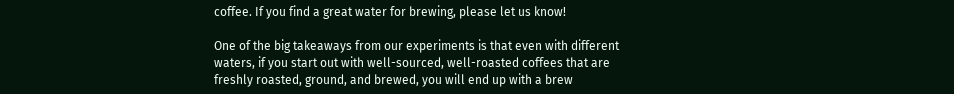coffee. If you find a great water for brewing, please let us know!

One of the big takeaways from our experiments is that even with different waters, if you start out with well-sourced, well-roasted coffees that are freshly roasted, ground, and brewed, you will end up with a brew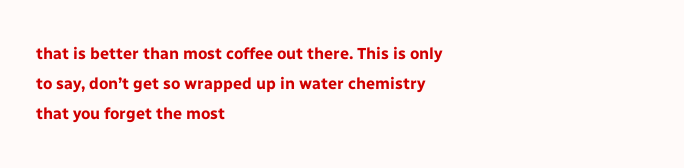that is better than most coffee out there. This is only to say, don’t get so wrapped up in water chemistry that you forget the most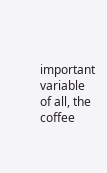important variable of all, the coffee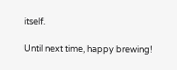itself.

Until next time, happy brewing!